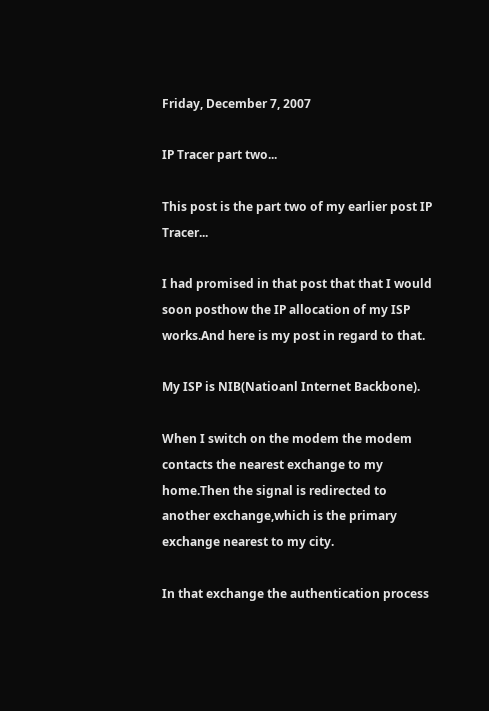Friday, December 7, 2007

IP Tracer part two...

This post is the part two of my earlier post IP Tracer...

I had promised in that post that that I would soon posthow the IP allocation of my ISP works.And here is my post in regard to that.

My ISP is NIB(Natioanl Internet Backbone).

When I switch on the modem the modem contacts the nearest exchange to my home.Then the signal is redirected to another exchange,which is the primary exchange nearest to my city.

In that exchange the authentication process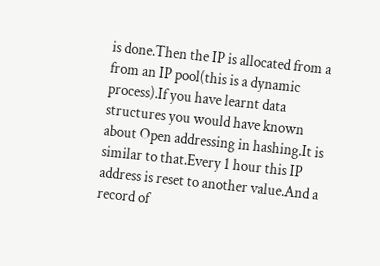is done.Then the IP is allocated from a from an IP pool(this is a dynamic process).If you have learnt data structures you would have known about Open addressing in hashing.It is similar to that.Every 1 hour this IP address is reset to another value.And a record of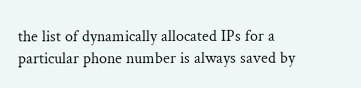the list of dynamically allocated IPs for a particular phone number is always saved by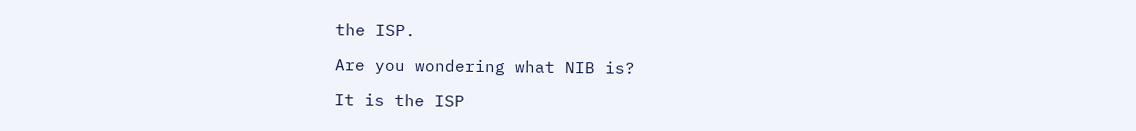the ISP.

Are you wondering what NIB is?

It is the ISP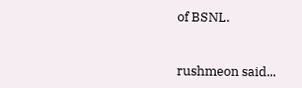of BSNL.


rushmeon said...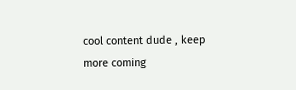cool content dude , keep more coming